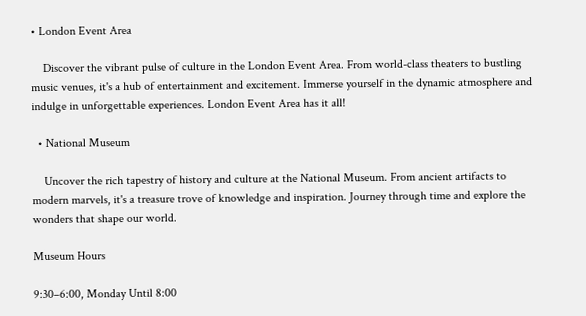• London Event Area

    Discover the vibrant pulse of culture in the London Event Area. From world-class theaters to bustling music venues, it's a hub of entertainment and excitement. Immerse yourself in the dynamic atmosphere and indulge in unforgettable experiences. London Event Area has it all!

  • National Museum

    Uncover the rich tapestry of history and culture at the National Museum. From ancient artifacts to modern marvels, it's a treasure trove of knowledge and inspiration. Journey through time and explore the wonders that shape our world.

Museum Hours

9:30–6:00, Monday Until 8:00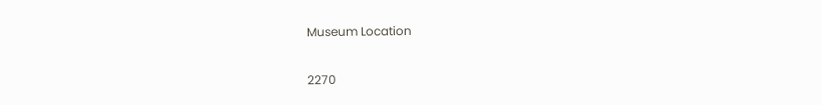Museum Location

2270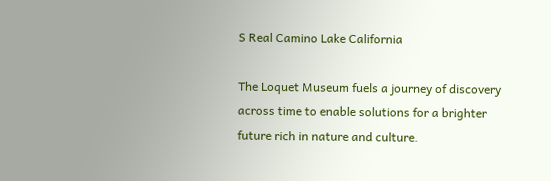S Real Camino Lake California

The Loquet Museum fuels a journey of discovery across time to enable solutions for a brighter future rich in nature and culture.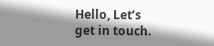Hello, Let’s get in touch.